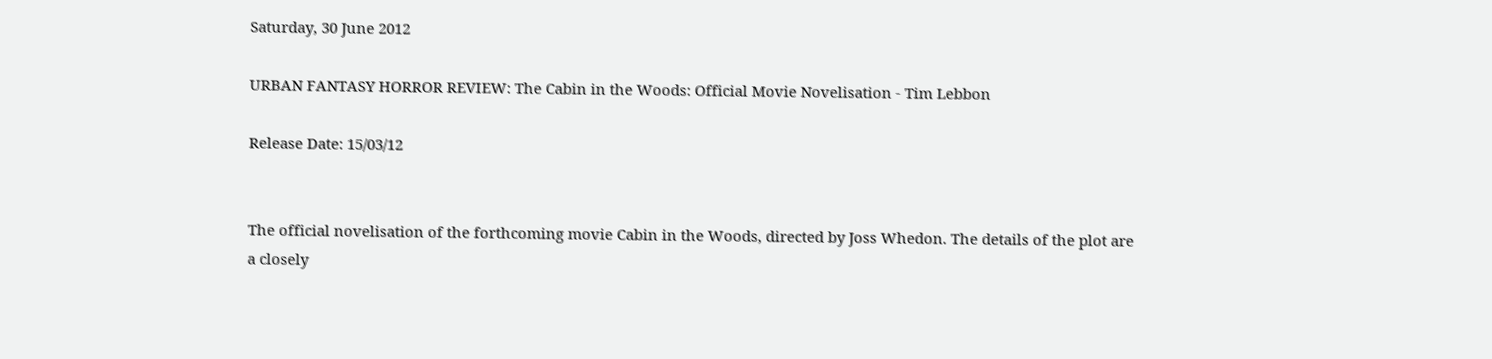Saturday, 30 June 2012

URBAN FANTASY HORROR REVIEW: The Cabin in the Woods: Official Movie Novelisation - Tim Lebbon

Release Date: 15/03/12


The official novelisation of the forthcoming movie Cabin in the Woods, directed by Joss Whedon. The details of the plot are a closely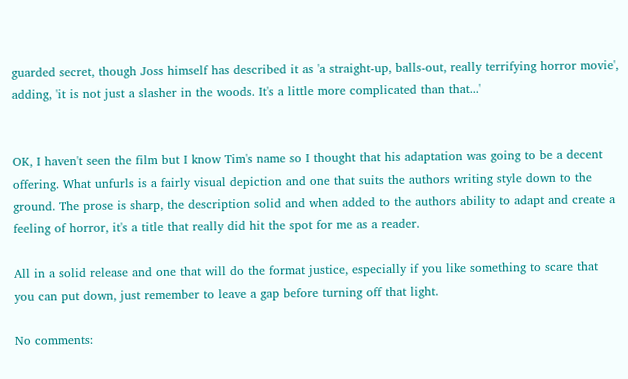guarded secret, though Joss himself has described it as 'a straight-up, balls-out, really terrifying horror movie', adding, 'it is not just a slasher in the woods. It's a little more complicated than that...'


OK, I haven't seen the film but I know Tim's name so I thought that his adaptation was going to be a decent offering. What unfurls is a fairly visual depiction and one that suits the authors writing style down to the ground. The prose is sharp, the description solid and when added to the authors ability to adapt and create a feeling of horror, it's a title that really did hit the spot for me as a reader.

All in a solid release and one that will do the format justice, especially if you like something to scare that you can put down, just remember to leave a gap before turning off that light.

No comments: